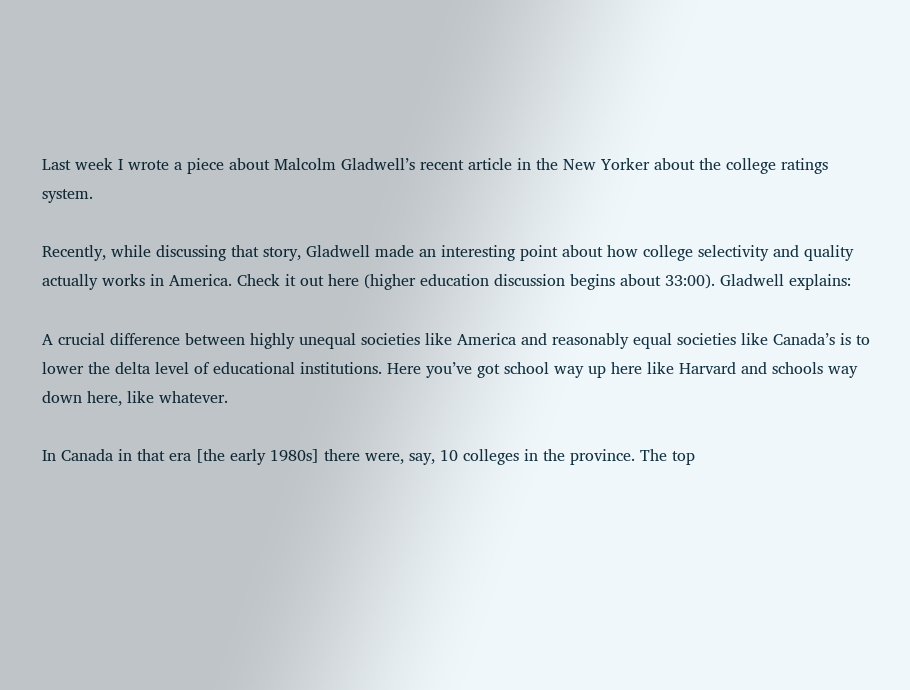Last week I wrote a piece about Malcolm Gladwell’s recent article in the New Yorker about the college ratings system.

Recently, while discussing that story, Gladwell made an interesting point about how college selectivity and quality actually works in America. Check it out here (higher education discussion begins about 33:00). Gladwell explains:

A crucial difference between highly unequal societies like America and reasonably equal societies like Canada’s is to lower the delta level of educational institutions. Here you’ve got school way up here like Harvard and schools way down here, like whatever.

In Canada in that era [the early 1980s] there were, say, 10 colleges in the province. The top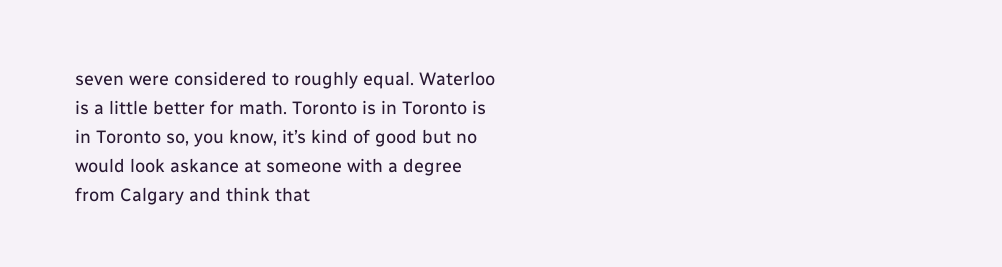seven were considered to roughly equal. Waterloo is a little better for math. Toronto is in Toronto is in Toronto so, you know, it’s kind of good but no would look askance at someone with a degree from Calgary and think that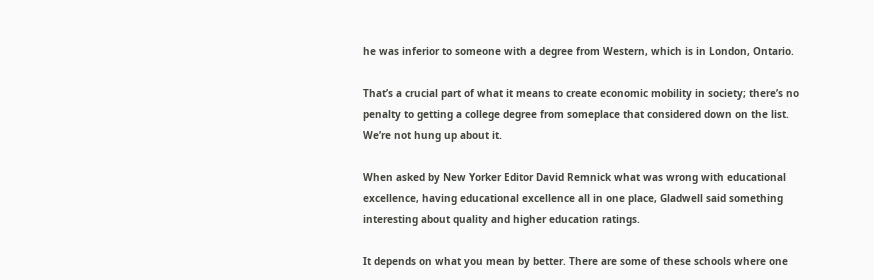he was inferior to someone with a degree from Western, which is in London, Ontario.

That’s a crucial part of what it means to create economic mobility in society; there’s no penalty to getting a college degree from someplace that considered down on the list. We’re not hung up about it.

When asked by New Yorker Editor David Remnick what was wrong with educational excellence, having educational excellence all in one place, Gladwell said something interesting about quality and higher education ratings.

It depends on what you mean by better. There are some of these schools where one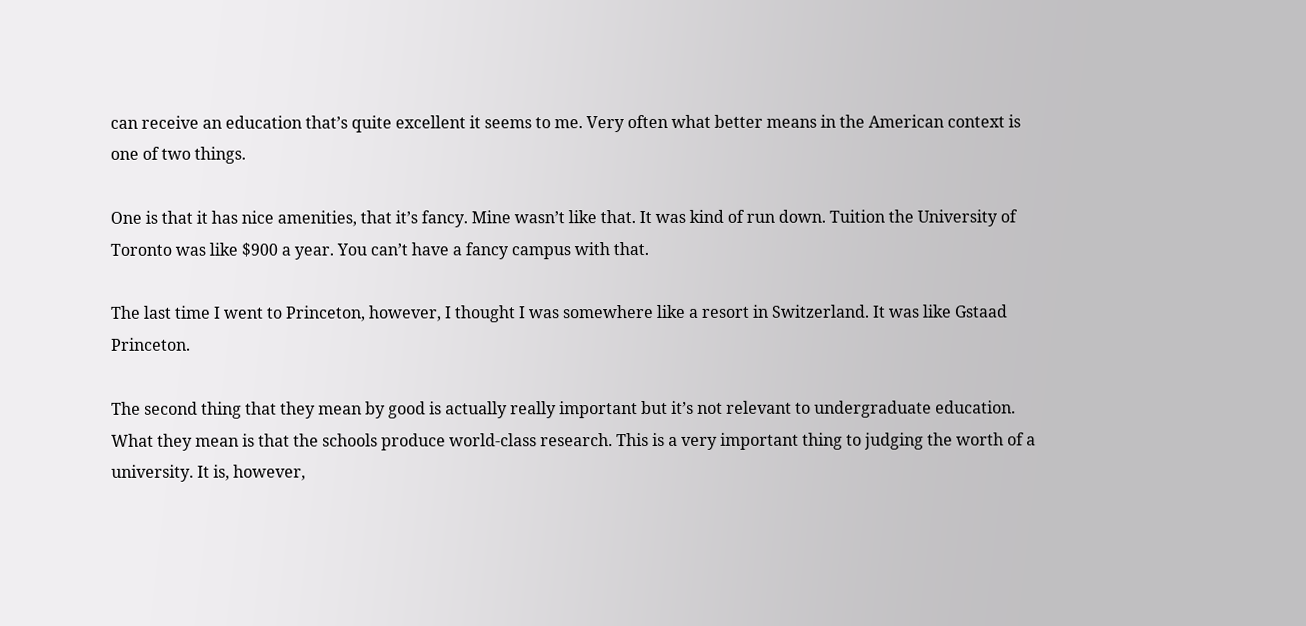can receive an education that’s quite excellent it seems to me. Very often what better means in the American context is one of two things.

One is that it has nice amenities, that it’s fancy. Mine wasn’t like that. It was kind of run down. Tuition the University of Toronto was like $900 a year. You can’t have a fancy campus with that.

The last time I went to Princeton, however, I thought I was somewhere like a resort in Switzerland. It was like Gstaad Princeton.

The second thing that they mean by good is actually really important but it’s not relevant to undergraduate education. What they mean is that the schools produce world-class research. This is a very important thing to judging the worth of a university. It is, however,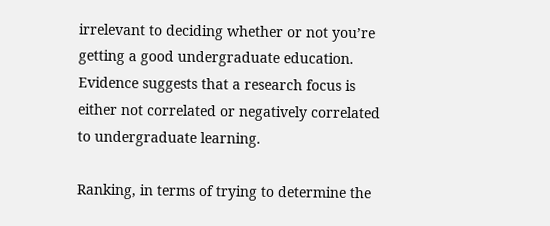irrelevant to deciding whether or not you’re getting a good undergraduate education. Evidence suggests that a research focus is either not correlated or negatively correlated to undergraduate learning.

Ranking, in terms of trying to determine the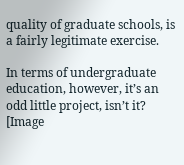quality of graduate schools, is a fairly legitimate exercise.

In terms of undergraduate education, however, it’s an odd little project, isn’t it? [Image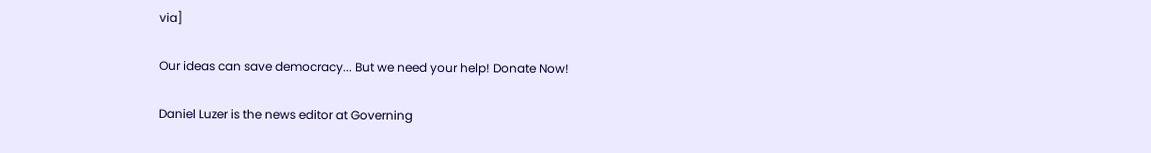via]

Our ideas can save democracy... But we need your help! Donate Now!

Daniel Luzer is the news editor at Governing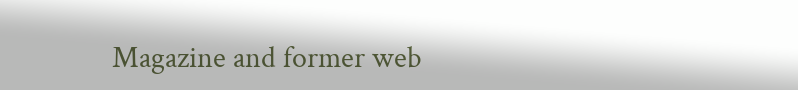Magazine and former web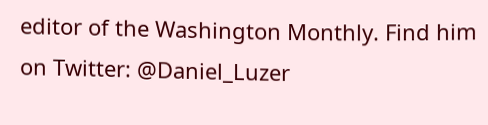editor of the Washington Monthly. Find him on Twitter: @Daniel_Luzer